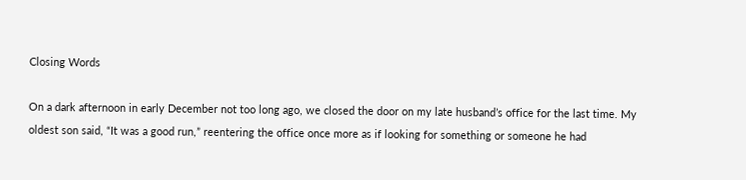Closing Words

On a dark afternoon in early December not too long ago, we closed the door on my late husband’s office for the last time. My oldest son said, “It was a good run,” reentering the office once more as if looking for something or someone he had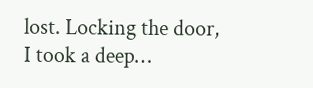lost. Locking the door, I took a deep…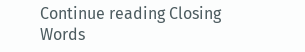Continue reading Closing Words